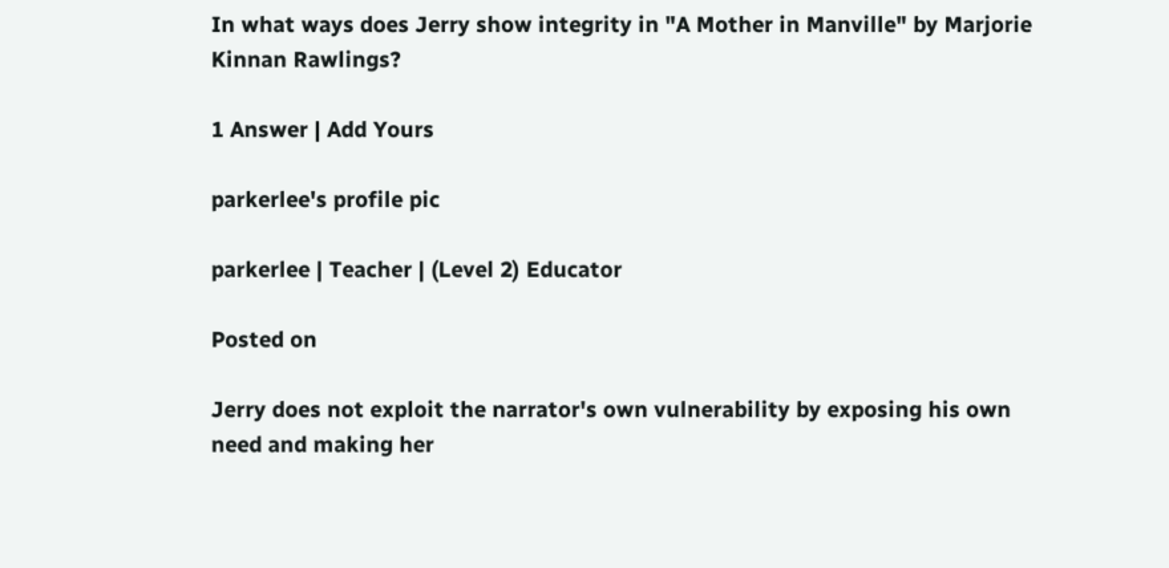In what ways does Jerry show integrity in "A Mother in Manville" by Marjorie Kinnan Rawlings?

1 Answer | Add Yours

parkerlee's profile pic

parkerlee | Teacher | (Level 2) Educator

Posted on

Jerry does not exploit the narrator's own vulnerability by exposing his own need and making her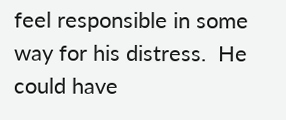feel responsible in some way for his distress.  He could have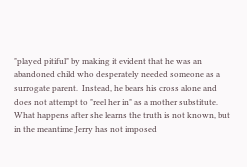"played pitiful" by making it evident that he was an abandoned child who desperately needed someone as a surrogate parent.  Instead, he bears his cross alone and does not attempt to "reel her in" as a mother substitute.  What happens after she learns the truth is not known, but in the meantime Jerry has not imposed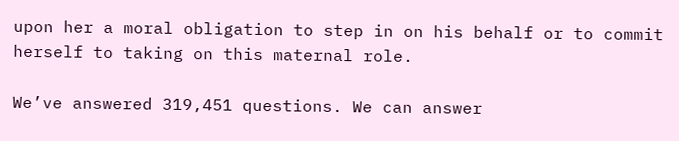upon her a moral obligation to step in on his behalf or to commit herself to taking on this maternal role.

We’ve answered 319,451 questions. We can answer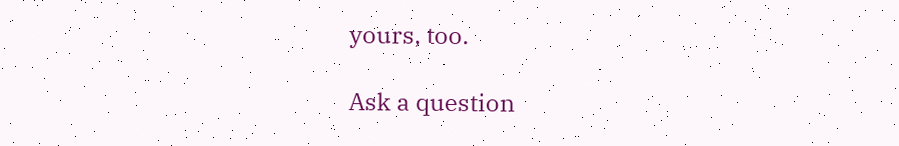yours, too.

Ask a question